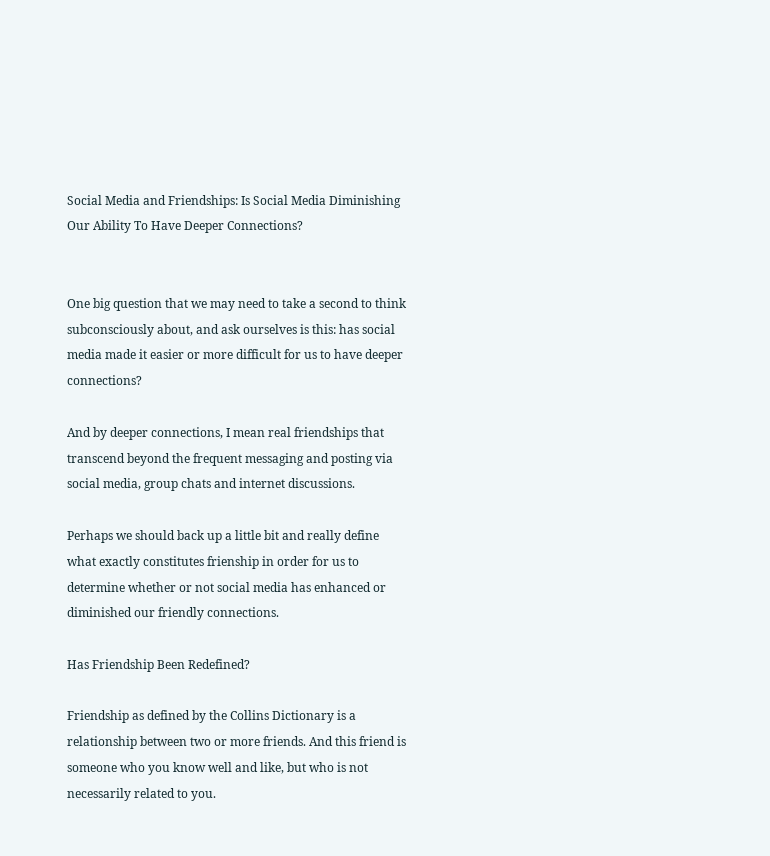Social Media and Friendships: Is Social Media Diminishing Our Ability To Have Deeper Connections?


One big question that we may need to take a second to think subconsciously about, and ask ourselves is this: has social media made it easier or more difficult for us to have deeper connections?

And by deeper connections, I mean real friendships that transcend beyond the frequent messaging and posting via social media, group chats and internet discussions.

Perhaps we should back up a little bit and really define what exactly constitutes frienship in order for us to determine whether or not social media has enhanced or diminished our friendly connections.

Has Friendship Been Redefined?

Friendship as defined by the Collins Dictionary is a relationship between two or more friends. And this friend is someone who you know well and like, but who is not necessarily related to you.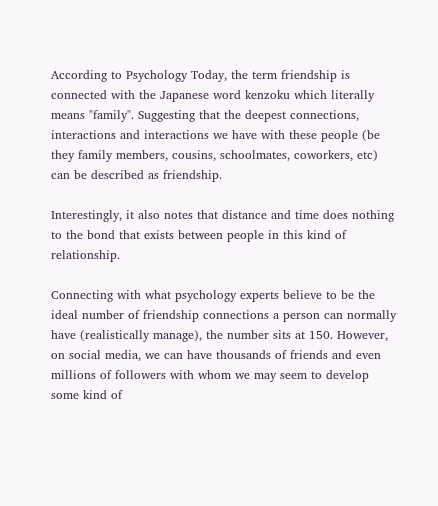According to Psychology Today, the term friendship is connected with the Japanese word kenzoku which literally means "family". Suggesting that the deepest connections, interactions and interactions we have with these people (be they family members, cousins, schoolmates, coworkers, etc) can be described as friendship.

Interestingly, it also notes that distance and time does nothing to the bond that exists between people in this kind of relationship.

Connecting with what psychology experts believe to be the ideal number of friendship connections a person can normally have (realistically manage), the number sits at 150. However, on social media, we can have thousands of friends and even millions of followers with whom we may seem to develop some kind of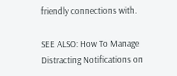friendly connections with.

SEE ALSO: How To Manage Distracting Notifications on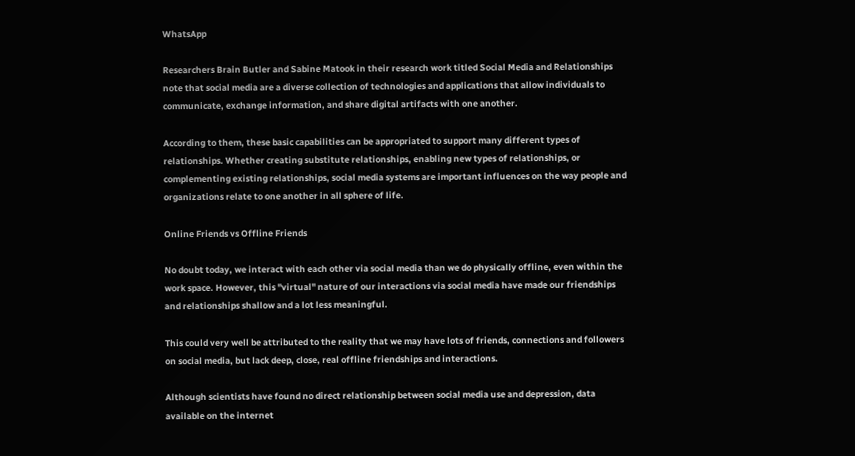WhatsApp

Researchers Brain Butler and Sabine Matook in their research work titled Social Media and Relationships note that social media are a diverse collection of technologies and applications that allow individuals to communicate, exchange information, and share digital artifacts with one another.

According to them, these basic capabilities can be appropriated to support many different types of relationships. Whether creating substitute relationships, enabling new types of relationships, or complementing existing relationships, social media systems are important influences on the way people and organizations relate to one another in all sphere of life.

Online Friends vs Offline Friends

No doubt today, we interact with each other via social media than we do physically offline, even within the work space. However, this "virtual" nature of our interactions via social media have made our friendships and relationships shallow and a lot less meaningful.

This could very well be attributed to the reality that we may have lots of friends, connections and followers on social media, but lack deep, close, real offline friendships and interactions.

Although scientists have found no direct relationship between social media use and depression, data available on the internet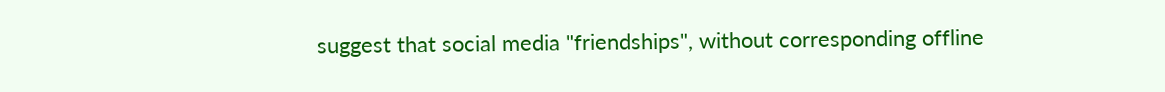suggest that social media "friendships", without corresponding offline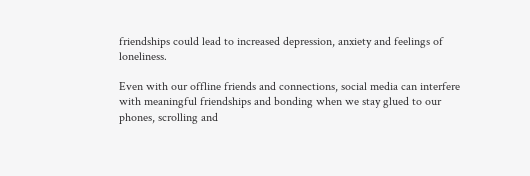friendships could lead to increased depression, anxiety and feelings of loneliness.

Even with our offline friends and connections, social media can interfere with meaningful friendships and bonding when we stay glued to our phones, scrolling and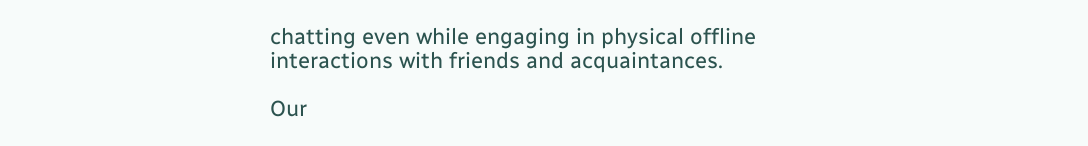chatting even while engaging in physical offline interactions with friends and acquaintances.

Our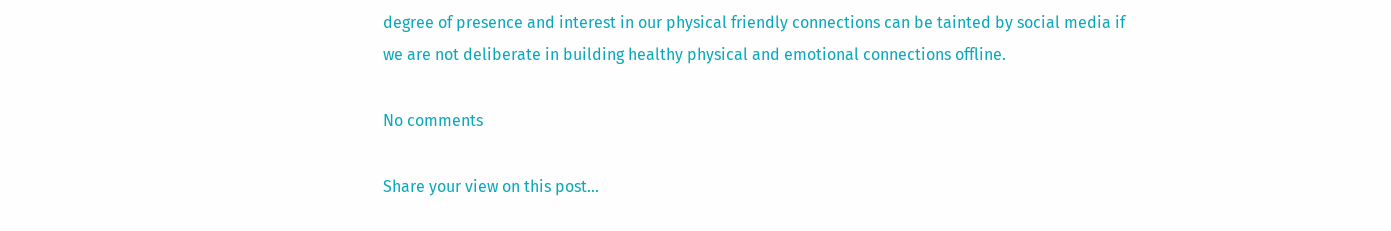degree of presence and interest in our physical friendly connections can be tainted by social media if we are not deliberate in building healthy physical and emotional connections offline.

No comments

Share your view on this post...